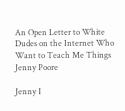An Open Letter to White Dudes on the Internet Who Want to Teach Me Things
Jenny Poore

Jenny I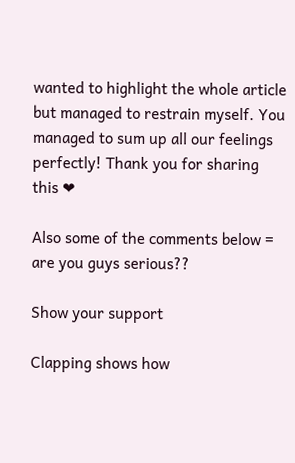wanted to highlight the whole article but managed to restrain myself. You managed to sum up all our feelings perfectly! Thank you for sharing this ❤

Also some of the comments below = are you guys serious??

Show your support

Clapping shows how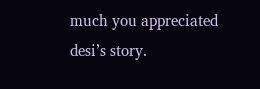much you appreciated desi’s story.